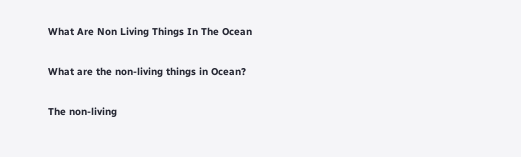What Are Non Living Things In The Ocean

What are the non-living things in Ocean?

The non-living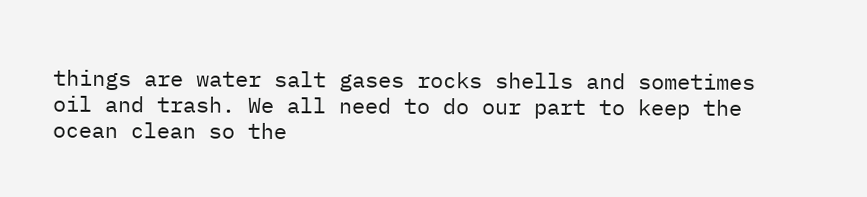things are water salt gases rocks shells and sometimes oil and trash. We all need to do our part to keep the ocean clean so the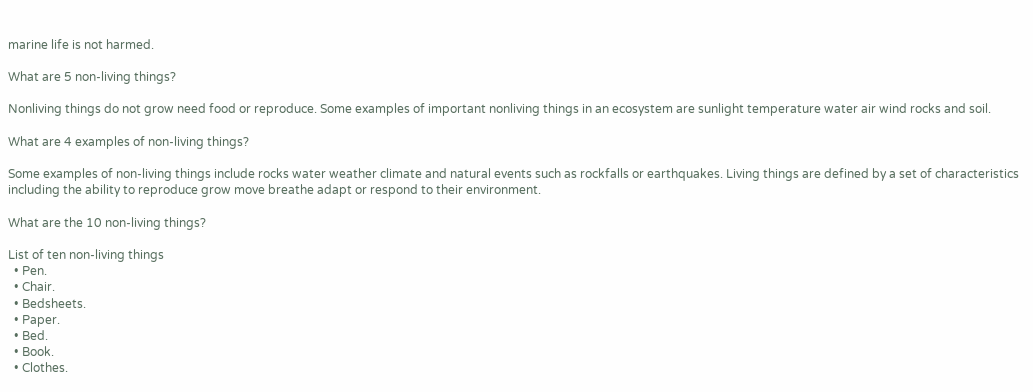marine life is not harmed.

What are 5 non-living things?

Nonliving things do not grow need food or reproduce. Some examples of important nonliving things in an ecosystem are sunlight temperature water air wind rocks and soil.

What are 4 examples of non-living things?

Some examples of non-living things include rocks water weather climate and natural events such as rockfalls or earthquakes. Living things are defined by a set of characteristics including the ability to reproduce grow move breathe adapt or respond to their environment.

What are the 10 non-living things?

List of ten non-living things
  • Pen.
  • Chair.
  • Bedsheets.
  • Paper.
  • Bed.
  • Book.
  • Clothes.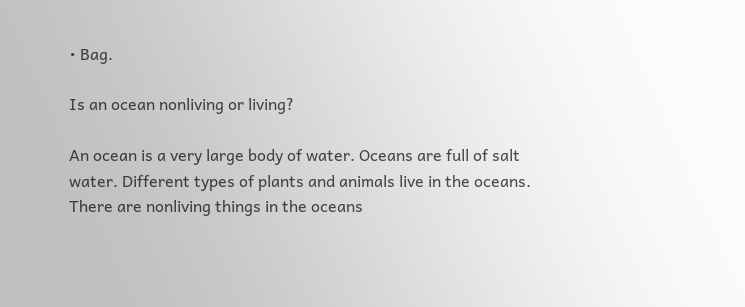• Bag.

Is an ocean nonliving or living?

An ocean is a very large body of water. Oceans are full of salt water. Different types of plants and animals live in the oceans. There are nonliving things in the oceans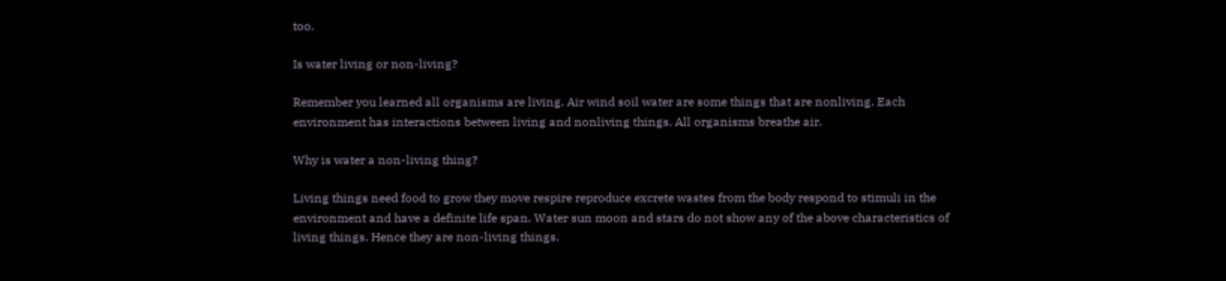too.

Is water living or non-living?

Remember you learned all organisms are living. Air wind soil water are some things that are nonliving. Each environment has interactions between living and nonliving things. All organisms breathe air.

Why is water a non-living thing?

Living things need food to grow they move respire reproduce excrete wastes from the body respond to stimuli in the environment and have a definite life span. Water sun moon and stars do not show any of the above characteristics of living things. Hence they are non-living things.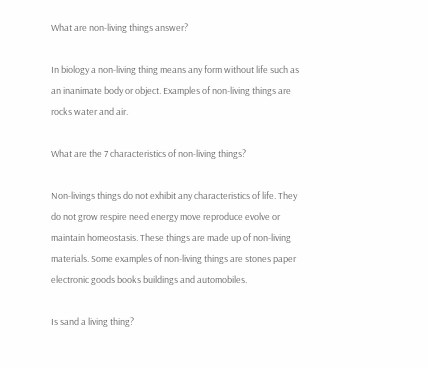What are non-living things answer?

In biology a non-living thing means any form without life such as an inanimate body or object. Examples of non-living things are rocks water and air.

What are the 7 characteristics of non-living things?

Non-livings things do not exhibit any characteristics of life. They do not grow respire need energy move reproduce evolve or maintain homeostasis. These things are made up of non-living materials. Some examples of non-living things are stones paper electronic goods books buildings and automobiles.

Is sand a living thing?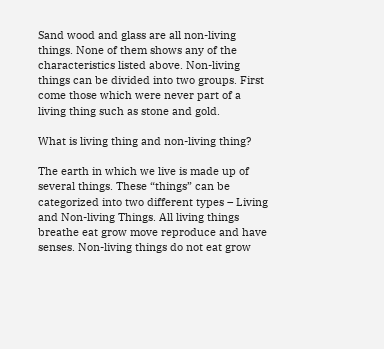Sand wood and glass are all non-living things. None of them shows any of the characteristics listed above. Non-living things can be divided into two groups. First come those which were never part of a living thing such as stone and gold.

What is living thing and non-living thing?

The earth in which we live is made up of several things. These “things” can be categorized into two different types – Living and Non-living Things. All living things breathe eat grow move reproduce and have senses. Non-living things do not eat grow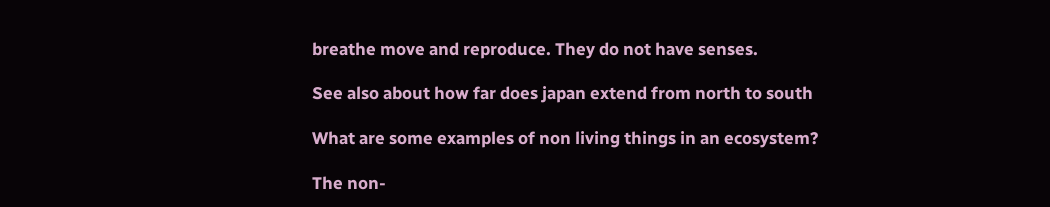breathe move and reproduce. They do not have senses.

See also about how far does japan extend from north to south

What are some examples of non living things in an ecosystem?

The non-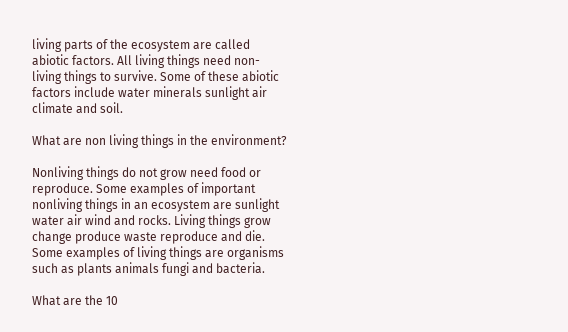living parts of the ecosystem are called abiotic factors. All living things need non- living things to survive. Some of these abiotic factors include water minerals sunlight air climate and soil.

What are non living things in the environment?

Nonliving things do not grow need food or reproduce. Some examples of important nonliving things in an ecosystem are sunlight water air wind and rocks. Living things grow change produce waste reproduce and die. Some examples of living things are organisms such as plants animals fungi and bacteria.

What are the 10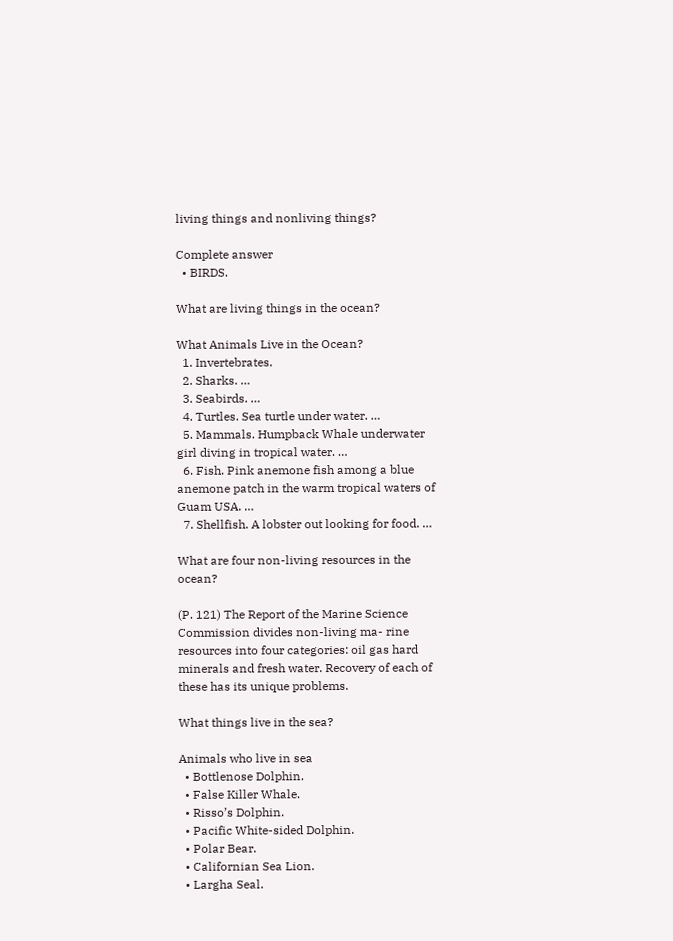living things and nonliving things?

Complete answer
  • BIRDS.

What are living things in the ocean?

What Animals Live in the Ocean?
  1. Invertebrates.
  2. Sharks. …
  3. Seabirds. …
  4. Turtles. Sea turtle under water. …
  5. Mammals. Humpback Whale underwater girl diving in tropical water. …
  6. Fish. Pink anemone fish among a blue anemone patch in the warm tropical waters of Guam USA. …
  7. Shellfish. A lobster out looking for food. …

What are four non-living resources in the ocean?

(P. 121) The Report of the Marine Science Commission divides non-living ma- rine resources into four categories: oil gas hard minerals and fresh water. Recovery of each of these has its unique problems.

What things live in the sea?

Animals who live in sea
  • Bottlenose Dolphin.
  • False Killer Whale.
  • Risso’s Dolphin.
  • Pacific White-sided Dolphin.
  • Polar Bear.
  • Californian Sea Lion.
  • Largha Seal.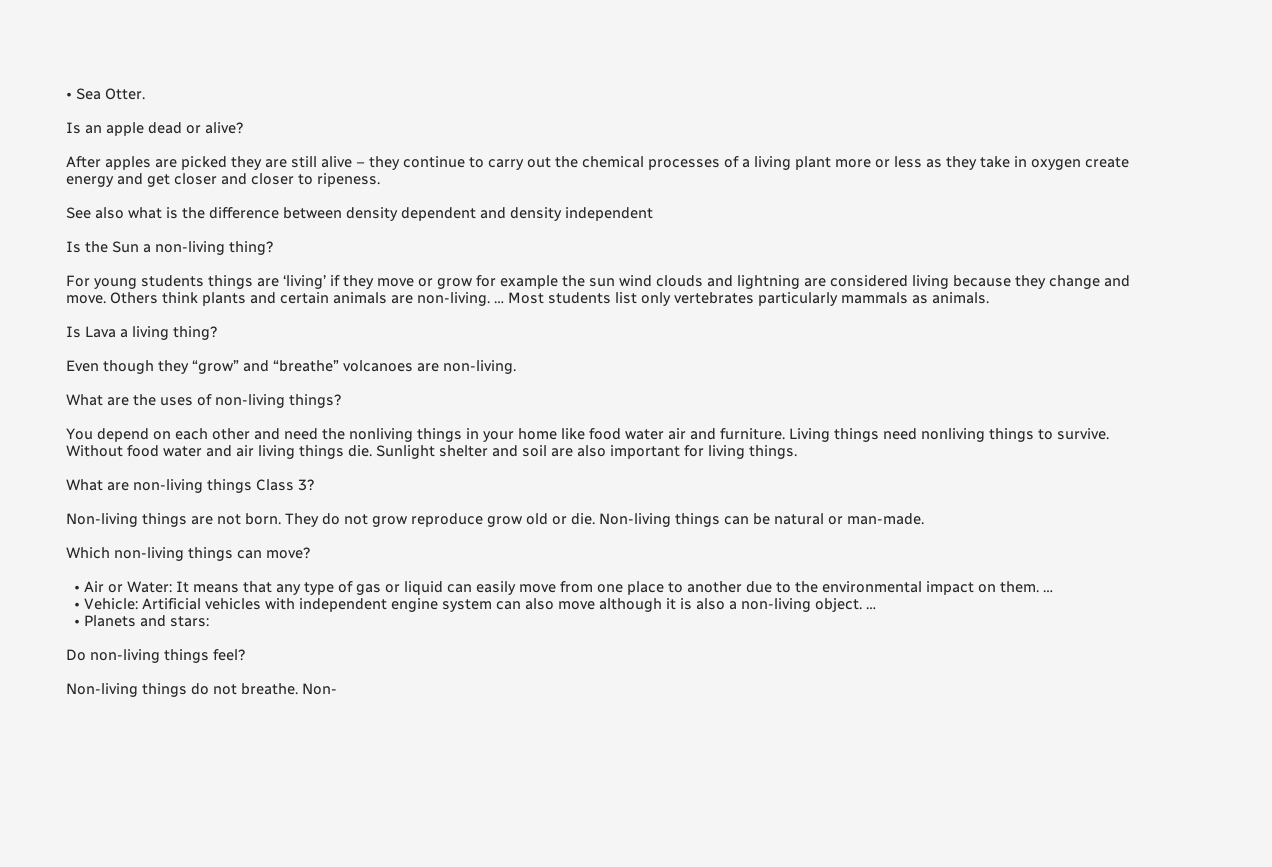• Sea Otter.

Is an apple dead or alive?

After apples are picked they are still alive – they continue to carry out the chemical processes of a living plant more or less as they take in oxygen create energy and get closer and closer to ripeness.

See also what is the difference between density dependent and density independent

Is the Sun a non-living thing?

For young students things are ‘living’ if they move or grow for example the sun wind clouds and lightning are considered living because they change and move. Others think plants and certain animals are non-living. … Most students list only vertebrates particularly mammals as animals.

Is Lava a living thing?

Even though they “grow” and “breathe” volcanoes are non-living.

What are the uses of non-living things?

You depend on each other and need the nonliving things in your home like food water air and furniture. Living things need nonliving things to survive. Without food water and air living things die. Sunlight shelter and soil are also important for living things.

What are non-living things Class 3?

Non-living things are not born. They do not grow reproduce grow old or die. Non-living things can be natural or man-made.

Which non-living things can move?

  • Air or Water: It means that any type of gas or liquid can easily move from one place to another due to the environmental impact on them. …
  • Vehicle: Artificial vehicles with independent engine system can also move although it is also a non-living object. …
  • Planets and stars:

Do non-living things feel?

Non-living things do not breathe. Non-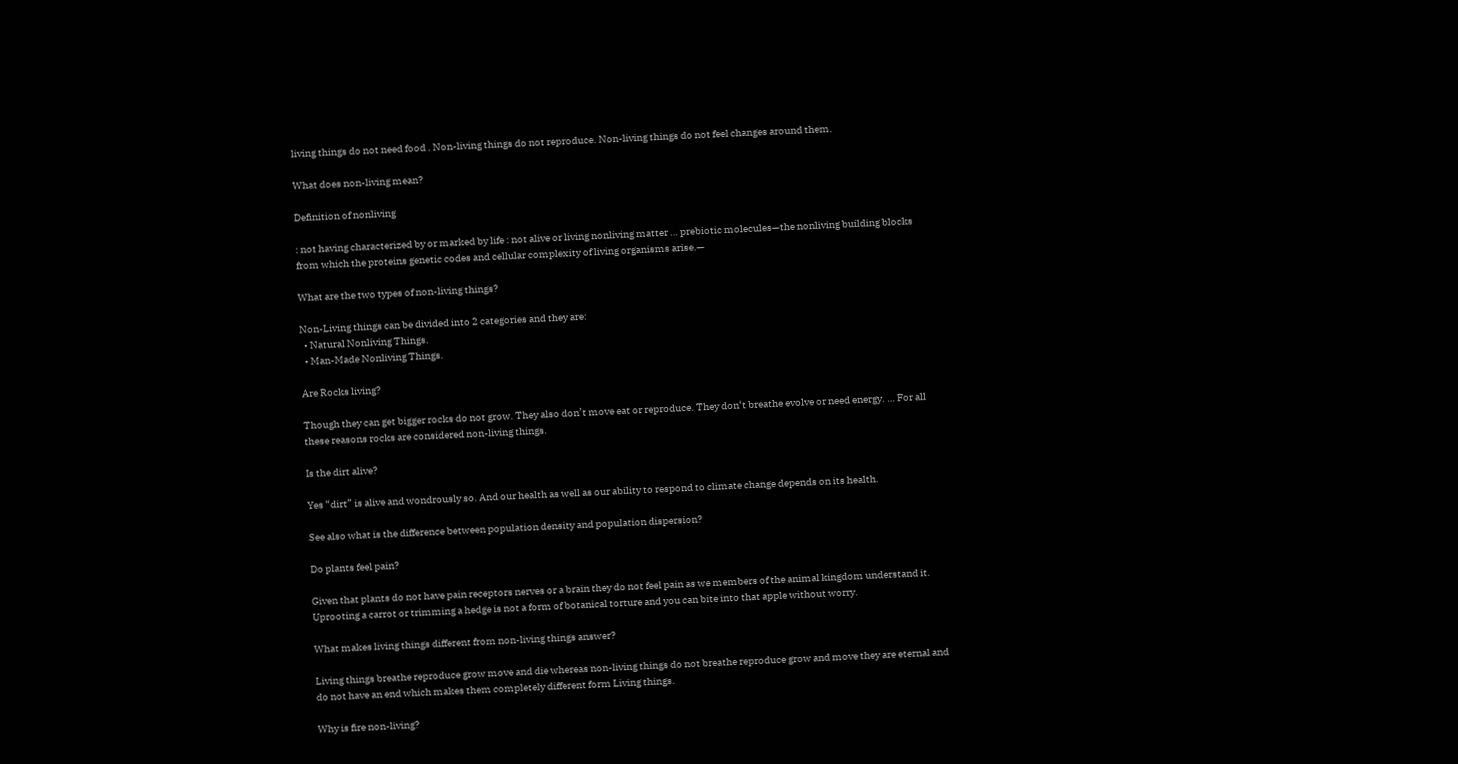living things do not need food . Non-living things do not reproduce. Non-living things do not feel changes around them.

What does non-living mean?

Definition of nonliving

: not having characterized by or marked by life : not alive or living nonliving matter … prebiotic molecules—the nonliving building blocks from which the proteins genetic codes and cellular complexity of living organisms arise.—

What are the two types of non-living things?

Non-Living things can be divided into 2 categories and they are:
  • Natural Nonliving Things.
  • Man-Made Nonliving Things.

Are Rocks living?

Though they can get bigger rocks do not grow. They also don’t move eat or reproduce. They don‘t breathe evolve or need energy. … For all these reasons rocks are considered non-living things.

Is the dirt alive?

Yes “dirt” is alive and wondrously so. And our health as well as our ability to respond to climate change depends on its health.

See also what is the difference between population density and population dispersion?

Do plants feel pain?

Given that plants do not have pain receptors nerves or a brain they do not feel pain as we members of the animal kingdom understand it. Uprooting a carrot or trimming a hedge is not a form of botanical torture and you can bite into that apple without worry.

What makes living things different from non-living things answer?

Living things breathe reproduce grow move and die whereas non-living things do not breathe reproduce grow and move they are eternal and do not have an end which makes them completely different form Living things.

Why is fire non-living?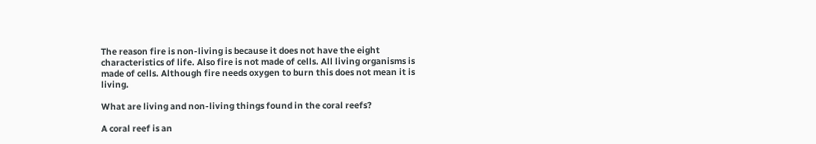The reason fire is non-living is because it does not have the eight characteristics of life. Also fire is not made of cells. All living organisms is made of cells. Although fire needs oxygen to burn this does not mean it is living.

What are living and non-living things found in the coral reefs?

A coral reef is an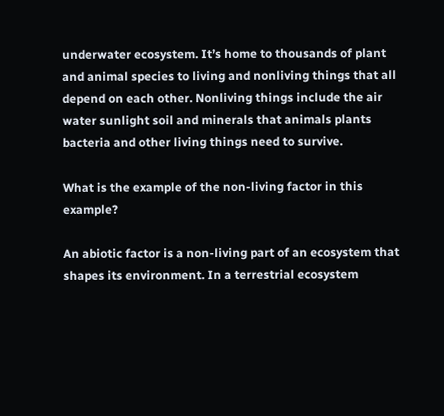underwater ecosystem. It’s home to thousands of plant and animal species to living and nonliving things that all depend on each other. Nonliving things include the air water sunlight soil and minerals that animals plants bacteria and other living things need to survive.

What is the example of the non-living factor in this example?

An abiotic factor is a non-living part of an ecosystem that shapes its environment. In a terrestrial ecosystem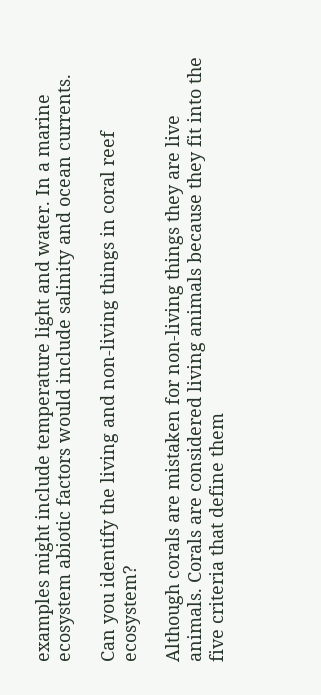examples might include temperature light and water. In a marine ecosystem abiotic factors would include salinity and ocean currents.

Can you identify the living and non-living things in coral reef ecosystem?

Although corals are mistaken for non-living things they are live animals. Corals are considered living animals because they fit into the five criteria that define them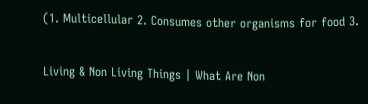(1. Multicellular 2. Consumes other organisms for food 3.

Living & Non Living Things | What Are Non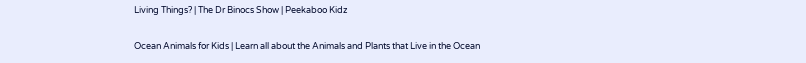Living Things? | The Dr Binocs Show | Peekaboo Kidz

Ocean Animals for Kids | Learn all about the Animals and Plants that Live in the Ocean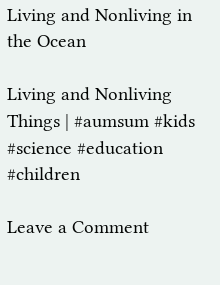Living and Nonliving in the Ocean

Living and Nonliving Things | #aumsum #kids #science #education #children

Leave a Comment